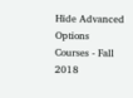Hide Advanced Options
Courses - Fall 2018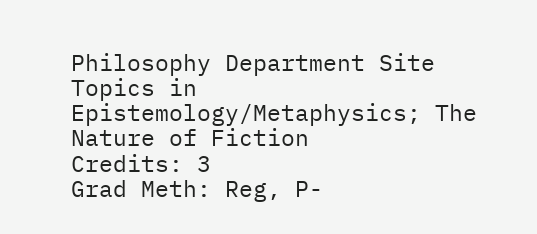Philosophy Department Site
Topics in Epistemology/Metaphysics; The Nature of Fiction
Credits: 3
Grad Meth: Reg, P-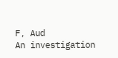F, Aud
An investigation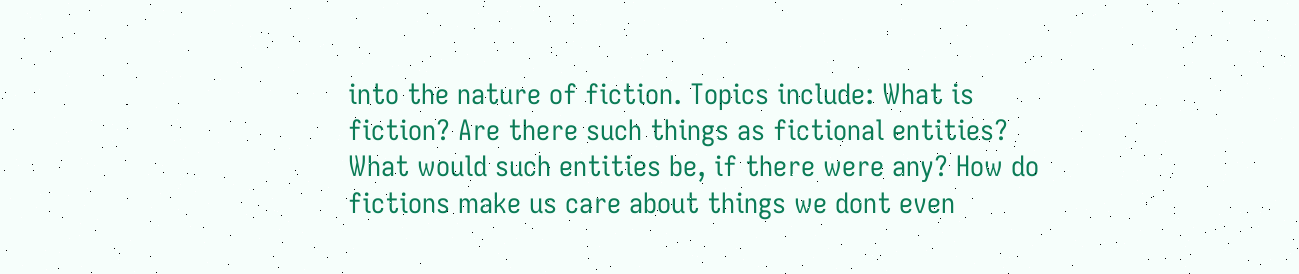into the nature of fiction. Topics include: What is fiction? Are there such things as fictional entities? What would such entities be, if there were any? How do fictions make us care about things we dont even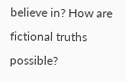believe in? How are fictional truths possible?